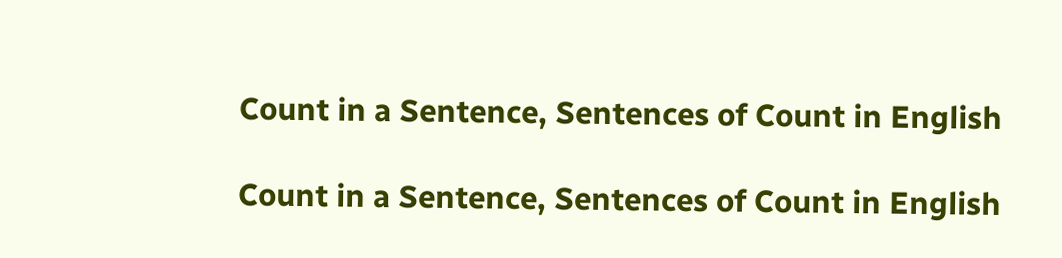Count in a Sentence, Sentences of Count in English

Count in a Sentence, Sentences of Count in English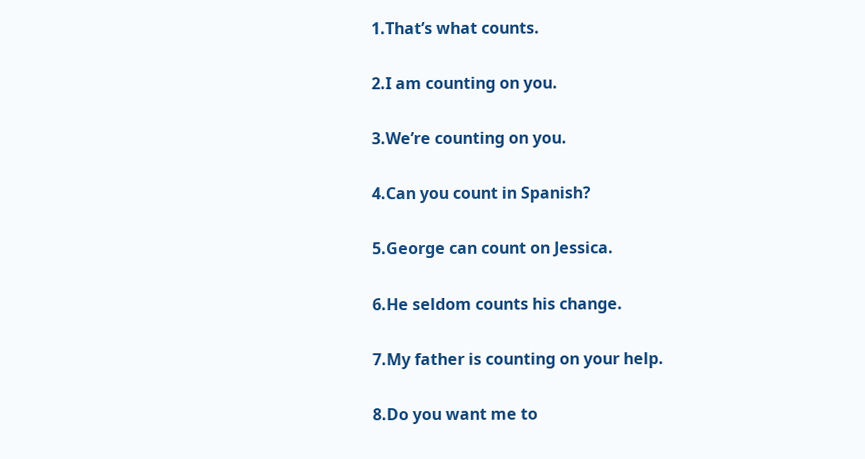1.That’s what counts.

2.I am counting on you.

3.We’re counting on you.

4.Can you count in Spanish?

5.George can count on Jessica.

6.He seldom counts his change.

7.My father is counting on your help.

8.Do you want me to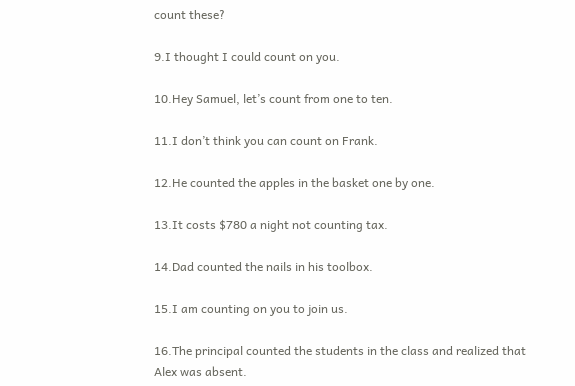count these?

9.I thought I could count on you.

10.Hey Samuel, let’s count from one to ten.

11.I don’t think you can count on Frank.

12.He counted the apples in the basket one by one.

13.It costs $780 a night not counting tax.

14.Dad counted the nails in his toolbox.

15.I am counting on you to join us.

16.The principal counted the students in the class and realized that Alex was absent.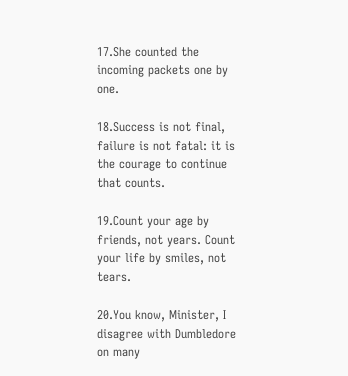17.She counted the incoming packets one by one.

18.Success is not final, failure is not fatal: it is the courage to continue that counts.

19.Count your age by friends, not years. Count your life by smiles, not tears.

20.You know, Minister, I disagree with Dumbledore on many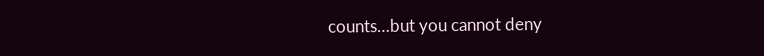counts…but you cannot deny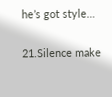he’s got style…

21.Silence make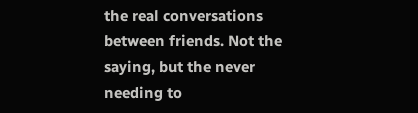the real conversations between friends. Not the saying, but the never needing to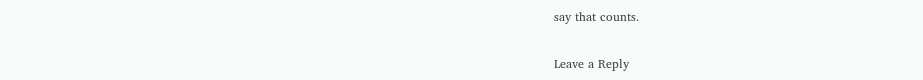say that counts.

Leave a Reply